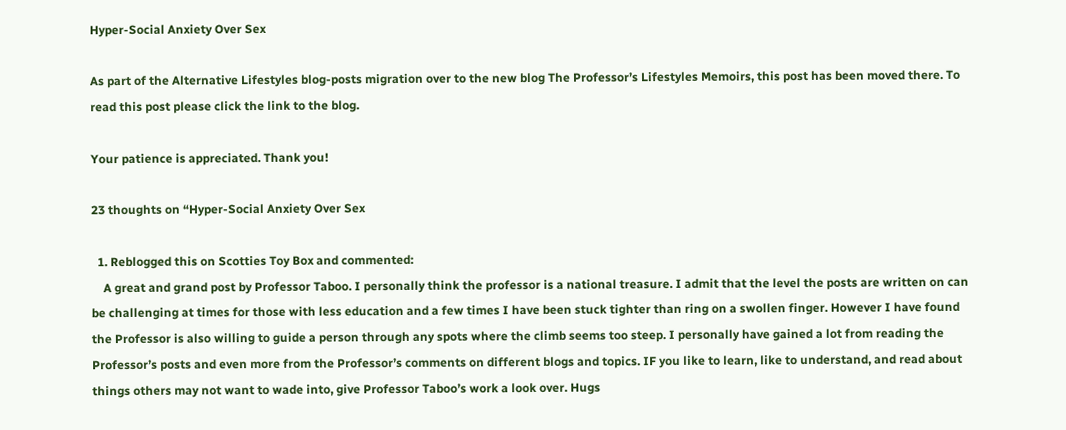Hyper-Social Anxiety Over Sex

As part of the Alternative Lifestyles blog-posts migration over to the new blog The Professor’s Lifestyles Memoirs, this post has been moved there. To read this post please click the link to the blog.

Your patience is appreciated. Thank you!

23 thoughts on “Hyper-Social Anxiety Over Sex

  1. Reblogged this on Scotties Toy Box and commented:
    A great and grand post by Professor Taboo. I personally think the professor is a national treasure. I admit that the level the posts are written on can be challenging at times for those with less education and a few times I have been stuck tighter than ring on a swollen finger. However I have found the Professor is also willing to guide a person through any spots where the climb seems too steep. I personally have gained a lot from reading the Professor’s posts and even more from the Professor’s comments on different blogs and topics. IF you like to learn, like to understand, and read about things others may not want to wade into, give Professor Taboo’s work a look over. Hugs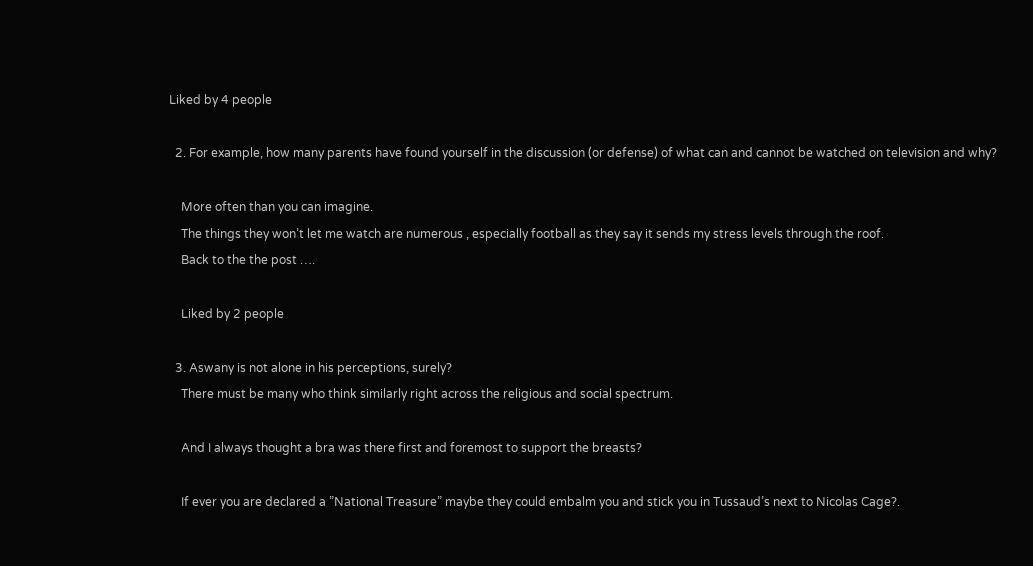Liked by 4 people

  2. For example, how many parents have found yourself in the discussion (or defense) of what can and cannot be watched on television and why?

    More often than you can imagine.
    The things they won’t let me watch are numerous , especially football as they say it sends my stress levels through the roof.
    Back to the the post ….

    Liked by 2 people

  3. Aswany is not alone in his perceptions, surely?
    There must be many who think similarly right across the religious and social spectrum.

    And I always thought a bra was there first and foremost to support the breasts?

    If ever you are declared a ”National Treasure” maybe they could embalm you and stick you in Tussaud’s next to Nicolas Cage?.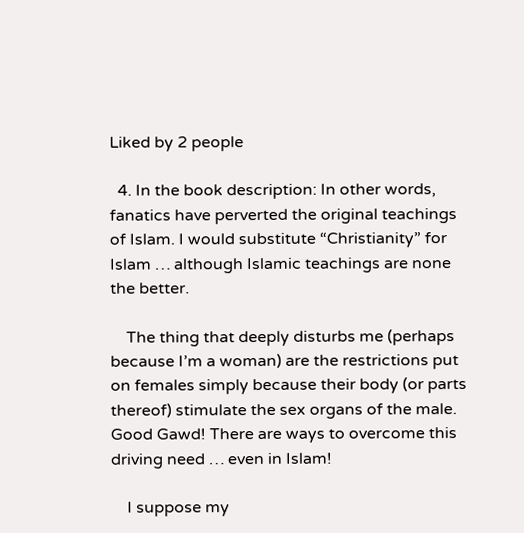Liked by 2 people

  4. In the book description: In other words, fanatics have perverted the original teachings of Islam. I would substitute “Christianity” for Islam … although Islamic teachings are none the better.

    The thing that deeply disturbs me (perhaps because I’m a woman) are the restrictions put on females simply because their body (or parts thereof) stimulate the sex organs of the male. Good Gawd! There are ways to overcome this driving need … even in Islam!

    I suppose my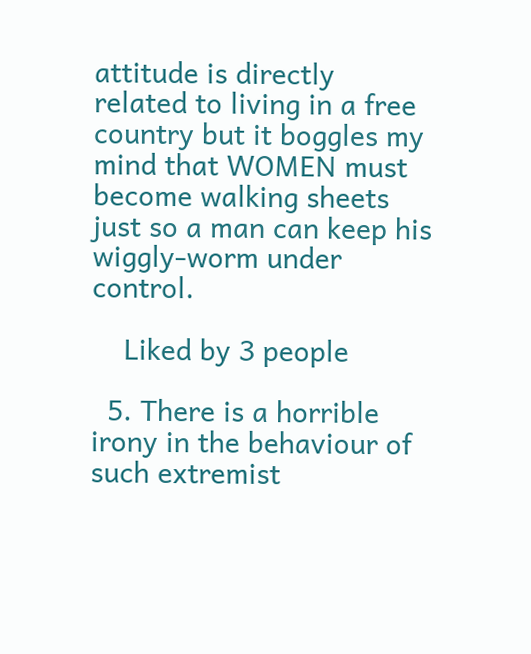attitude is directly related to living in a free country but it boggles my mind that WOMEN must become walking sheets just so a man can keep his wiggly-worm under control.

    Liked by 3 people

  5. There is a horrible irony in the behaviour of such extremist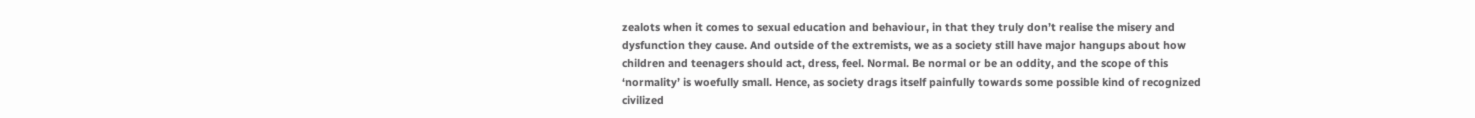zealots when it comes to sexual education and behaviour, in that they truly don’t realise the misery and dysfunction they cause. And outside of the extremists, we as a society still have major hangups about how children and teenagers should act, dress, feel. Normal. Be normal or be an oddity, and the scope of this ‘normality’ is woefully small. Hence, as society drags itself painfully towards some possible kind of recognized civilized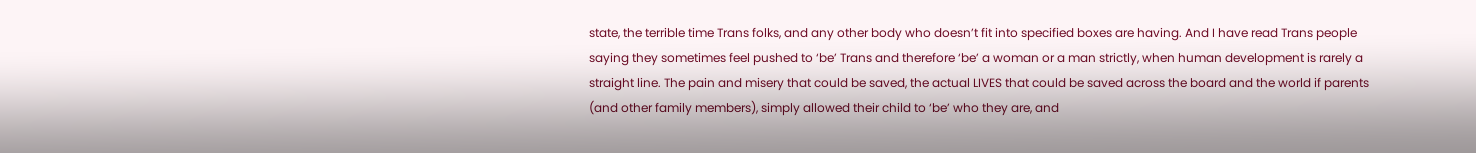state, the terrible time Trans folks, and any other body who doesn’t fit into specified boxes are having. And I have read Trans people saying they sometimes feel pushed to ‘be’ Trans and therefore ‘be’ a woman or a man strictly, when human development is rarely a straight line. The pain and misery that could be saved, the actual LIVES that could be saved across the board and the world if parents (and other family members), simply allowed their child to ‘be’ who they are, and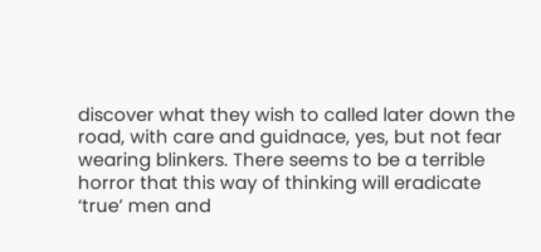discover what they wish to called later down the road, with care and guidnace, yes, but not fear wearing blinkers. There seems to be a terrible horror that this way of thinking will eradicate ‘true’ men and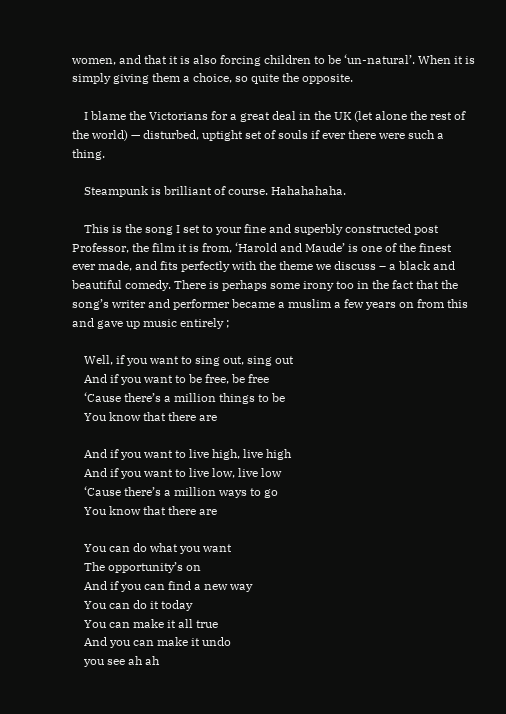women, and that it is also forcing children to be ‘un-natural’. When it is simply giving them a choice, so quite the opposite.

    I blame the Victorians for a great deal in the UK (let alone the rest of the world) — disturbed, uptight set of souls if ever there were such a thing.

    Steampunk is brilliant of course. Hahahahaha.

    This is the song I set to your fine and superbly constructed post Professor, the film it is from, ‘Harold and Maude’ is one of the finest ever made, and fits perfectly with the theme we discuss – a black and beautiful comedy. There is perhaps some irony too in the fact that the song’s writer and performer became a muslim a few years on from this and gave up music entirely ;

    Well, if you want to sing out, sing out
    And if you want to be free, be free
    ‘Cause there’s a million things to be
    You know that there are

    And if you want to live high, live high
    And if you want to live low, live low
    ‘Cause there’s a million ways to go
    You know that there are

    You can do what you want
    The opportunity’s on
    And if you can find a new way
    You can do it today
    You can make it all true
    And you can make it undo
    you see ah ah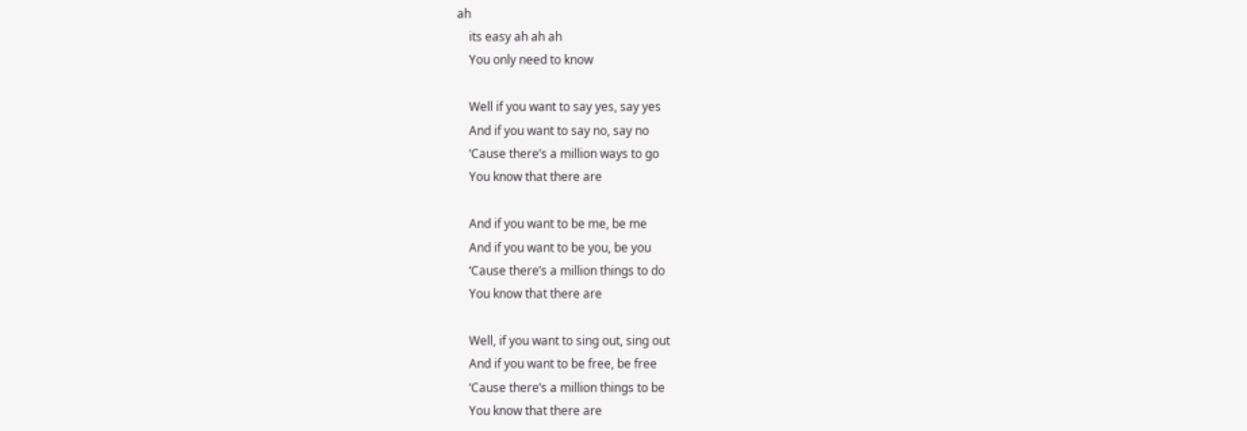ah
    its easy ah ah ah
    You only need to know

    Well if you want to say yes, say yes
    And if you want to say no, say no
    ‘Cause there’s a million ways to go
    You know that there are

    And if you want to be me, be me
    And if you want to be you, be you
    ‘Cause there’s a million things to do
    You know that there are

    Well, if you want to sing out, sing out
    And if you want to be free, be free
    ‘Cause there’s a million things to be
    You know that there are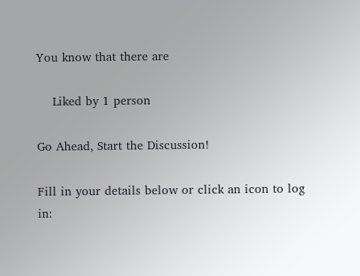You know that there are

    Liked by 1 person

Go Ahead, Start the Discussion!

Fill in your details below or click an icon to log in: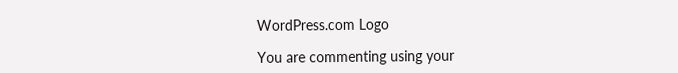WordPress.com Logo

You are commenting using your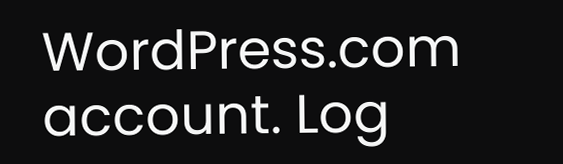WordPress.com account. Log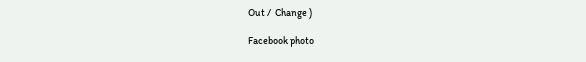Out /  Change )

Facebook photo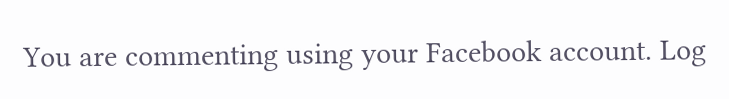You are commenting using your Facebook account. Log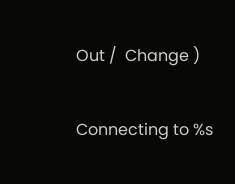Out /  Change )

Connecting to %s